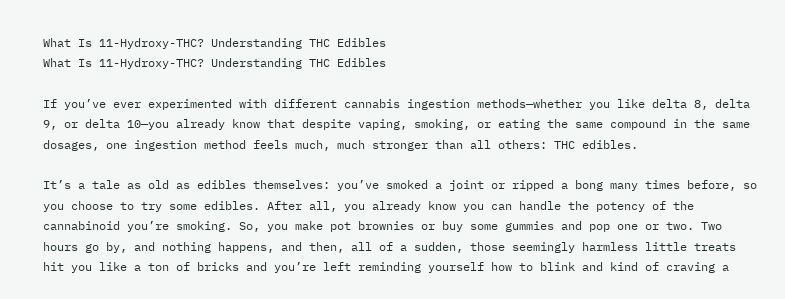What Is 11-Hydroxy-THC? Understanding THC Edibles
What Is 11-Hydroxy-THC? Understanding THC Edibles

If you’ve ever experimented with different cannabis ingestion methods—whether you like delta 8, delta 9, or delta 10—you already know that despite vaping, smoking, or eating the same compound in the same dosages, one ingestion method feels much, much stronger than all others: THC edibles.

It’s a tale as old as edibles themselves: you’ve smoked a joint or ripped a bong many times before, so you choose to try some edibles. After all, you already know you can handle the potency of the cannabinoid you’re smoking. So, you make pot brownies or buy some gummies and pop one or two. Two hours go by, and nothing happens, and then, all of a sudden, those seemingly harmless little treats hit you like a ton of bricks and you’re left reminding yourself how to blink and kind of craving a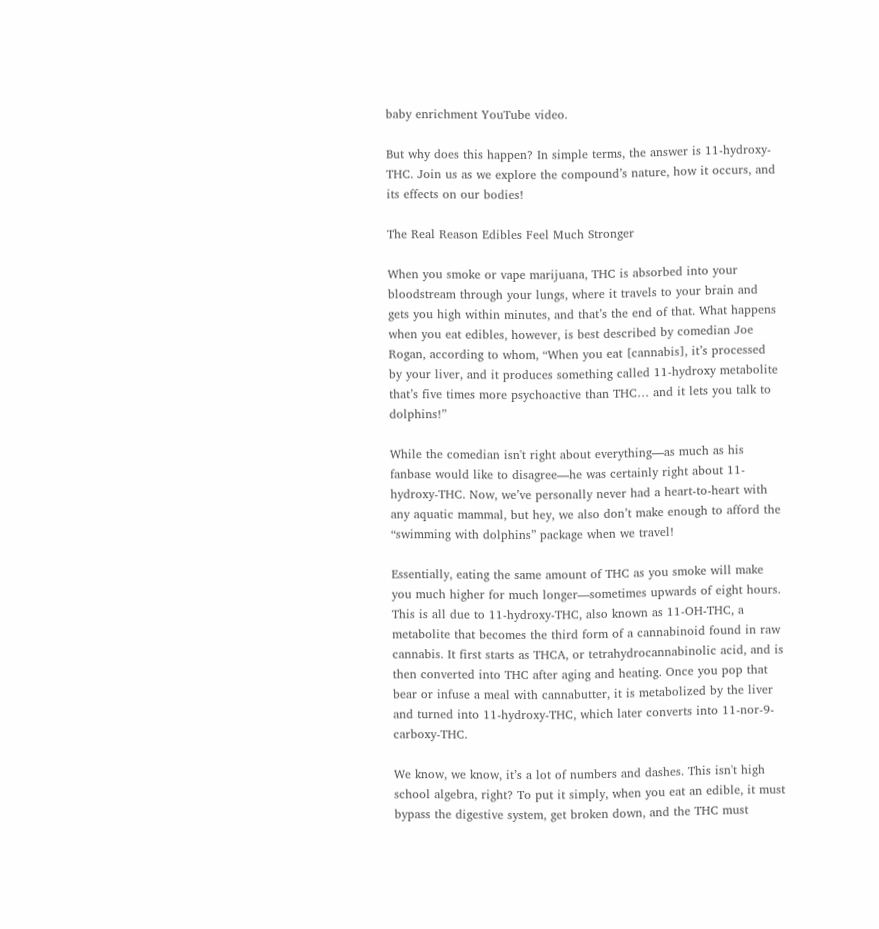baby enrichment YouTube video.

But why does this happen? In simple terms, the answer is 11-hydroxy-THC. Join us as we explore the compound’s nature, how it occurs, and its effects on our bodies!

The Real Reason Edibles Feel Much Stronger

When you smoke or vape marijuana, THC is absorbed into your bloodstream through your lungs, where it travels to your brain and gets you high within minutes, and that’s the end of that. What happens when you eat edibles, however, is best described by comedian Joe Rogan, according to whom, “When you eat [cannabis], it’s processed by your liver, and it produces something called 11-hydroxy metabolite that’s five times more psychoactive than THC… and it lets you talk to dolphins!”

While the comedian isn't right about everything—as much as his fanbase would like to disagree—he was certainly right about 11-hydroxy-THC. Now, we’ve personally never had a heart-to-heart with any aquatic mammal, but hey, we also don’t make enough to afford the “swimming with dolphins” package when we travel!

Essentially, eating the same amount of THC as you smoke will make you much higher for much longer—sometimes upwards of eight hours. This is all due to 11-hydroxy-THC, also known as 11-OH-THC, a metabolite that becomes the third form of a cannabinoid found in raw cannabis. It first starts as THCA, or tetrahydrocannabinolic acid, and is then converted into THC after aging and heating. Once you pop that bear or infuse a meal with cannabutter, it is metabolized by the liver and turned into 11-hydroxy-THC, which later converts into 11-nor-9-carboxy-THC.

We know, we know, it’s a lot of numbers and dashes. This isn't high school algebra, right? To put it simply, when you eat an edible, it must bypass the digestive system, get broken down, and the THC must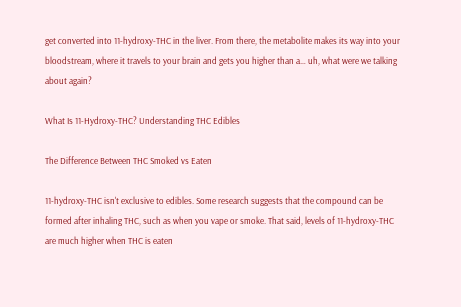get converted into 11-hydroxy-THC in the liver. From there, the metabolite makes its way into your bloodstream, where it travels to your brain and gets you higher than a… uh, what were we talking about again?

What Is 11-Hydroxy-THC? Understanding THC Edibles

The Difference Between THC Smoked vs Eaten

11-hydroxy-THC isn't exclusive to edibles. Some research suggests that the compound can be formed after inhaling THC, such as when you vape or smoke. That said, levels of 11-hydroxy-THC are much higher when THC is eaten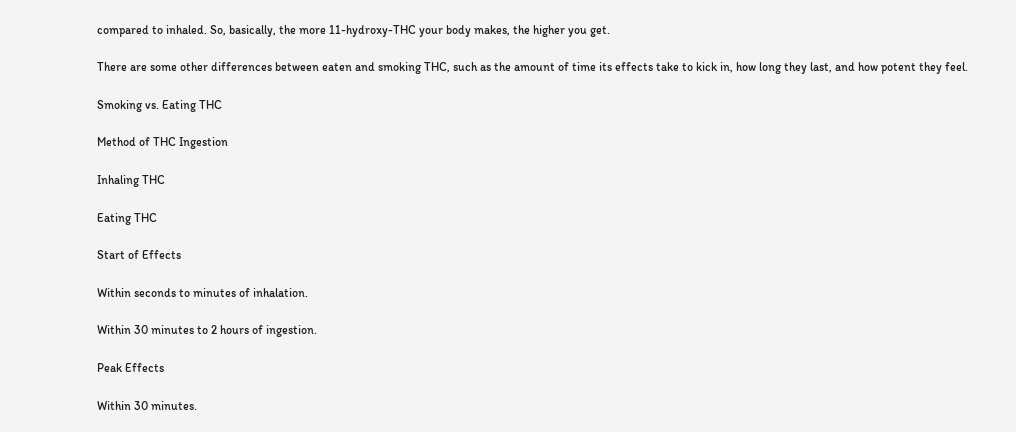compared to inhaled. So, basically, the more 11-hydroxy-THC your body makes, the higher you get.

There are some other differences between eaten and smoking THC, such as the amount of time its effects take to kick in, how long they last, and how potent they feel.

Smoking vs. Eating THC

Method of THC Ingestion

Inhaling THC

Eating THC

Start of Effects

Within seconds to minutes of inhalation.

Within 30 minutes to 2 hours of ingestion.

Peak Effects

Within 30 minutes.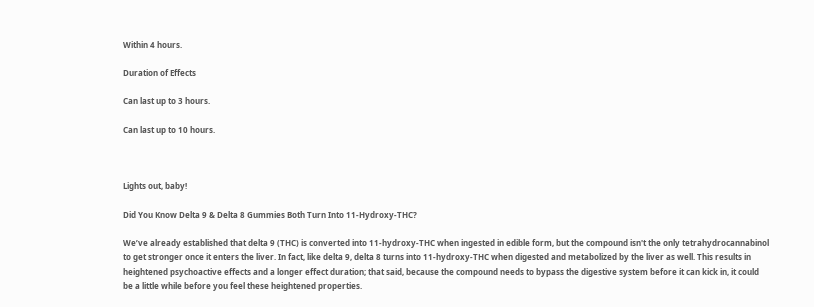Within 4 hours.

Duration of Effects

Can last up to 3 hours.

Can last up to 10 hours.



Lights out, baby!

Did You Know Delta 9 & Delta 8 Gummies Both Turn Into 11-Hydroxy-THC?

We’ve already established that delta 9 (THC) is converted into 11-hydroxy-THC when ingested in edible form, but the compound isn't the only tetrahydrocannabinol to get stronger once it enters the liver. In fact, like delta 9, delta 8 turns into 11-hydroxy-THC when digested and metabolized by the liver as well. This results in heightened psychoactive effects and a longer effect duration; that said, because the compound needs to bypass the digestive system before it can kick in, it could be a little while before you feel these heightened properties.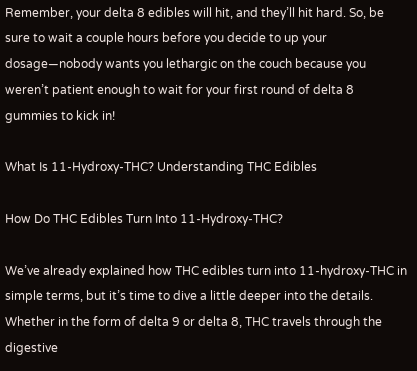Remember, your delta 8 edibles will hit, and they’ll hit hard. So, be sure to wait a couple hours before you decide to up your dosage—nobody wants you lethargic on the couch because you weren’t patient enough to wait for your first round of delta 8 gummies to kick in!

What Is 11-Hydroxy-THC? Understanding THC Edibles

How Do THC Edibles Turn Into 11-Hydroxy-THC?

We’ve already explained how THC edibles turn into 11-hydroxy-THC in simple terms, but it’s time to dive a little deeper into the details. Whether in the form of delta 9 or delta 8, THC travels through the digestive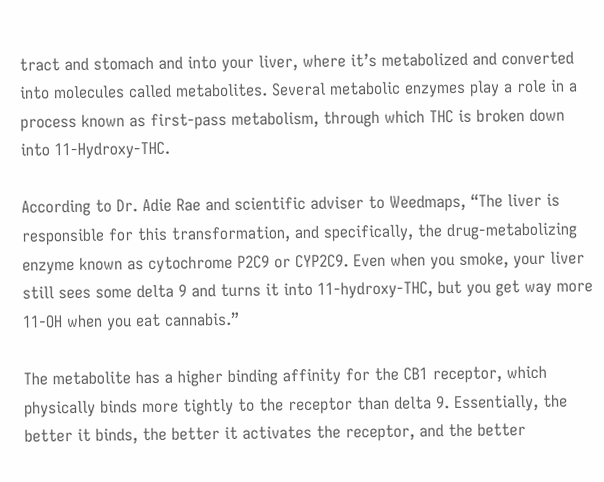tract and stomach and into your liver, where it’s metabolized and converted into molecules called metabolites. Several metabolic enzymes play a role in a process known as first-pass metabolism, through which THC is broken down into 11-Hydroxy-THC.

According to Dr. Adie Rae and scientific adviser to Weedmaps, “The liver is responsible for this transformation, and specifically, the drug-metabolizing enzyme known as cytochrome P2C9 or CYP2C9. Even when you smoke, your liver still sees some delta 9 and turns it into 11-hydroxy-THC, but you get way more 11-OH when you eat cannabis.”

The metabolite has a higher binding affinity for the CB1 receptor, which physically binds more tightly to the receptor than delta 9. Essentially, the better it binds, the better it activates the receptor, and the better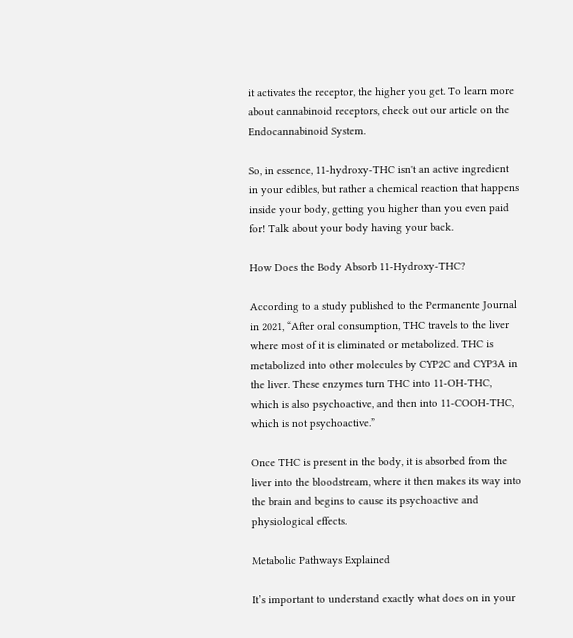it activates the receptor, the higher you get. To learn more about cannabinoid receptors, check out our article on the Endocannabinoid System.

So, in essence, 11-hydroxy-THC isn't an active ingredient in your edibles, but rather a chemical reaction that happens inside your body, getting you higher than you even paid for! Talk about your body having your back.

How Does the Body Absorb 11-Hydroxy-THC?

According to a study published to the Permanente Journal in 2021, “After oral consumption, THC travels to the liver where most of it is eliminated or metabolized. THC is metabolized into other molecules by CYP2C and CYP3A in the liver. These enzymes turn THC into 11-OH-THC, which is also psychoactive, and then into 11-COOH-THC, which is not psychoactive.”

Once THC is present in the body, it is absorbed from the liver into the bloodstream, where it then makes its way into the brain and begins to cause its psychoactive and physiological effects.

Metabolic Pathways Explained

It’s important to understand exactly what does on in your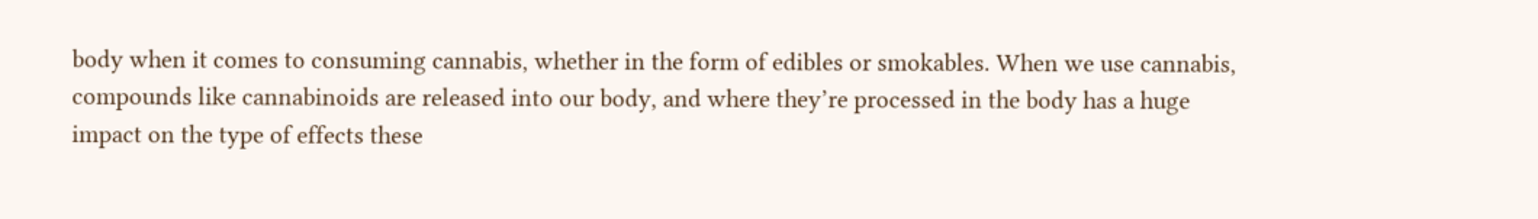body when it comes to consuming cannabis, whether in the form of edibles or smokables. When we use cannabis, compounds like cannabinoids are released into our body, and where they’re processed in the body has a huge impact on the type of effects these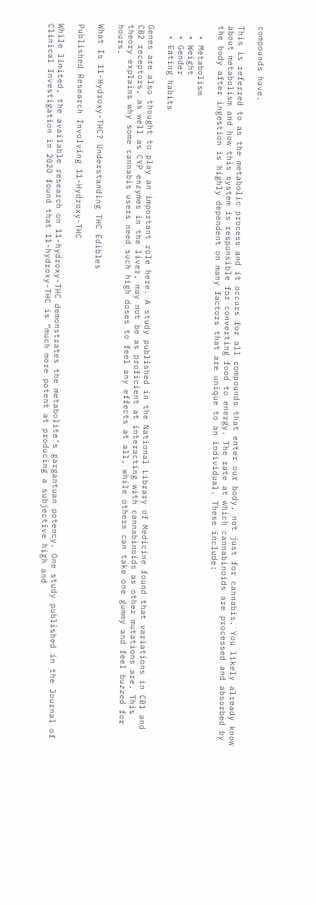compounds have.

This is referred to as the metabolic process and it occurs for all compounds that enter our body, not just for cannabis. You likely already know about metabolism and how this system is responsible for converting food to energy. The rate at which cannabinoids are processed and absorbed by the body after ingestion is highly dependent on many factors that are unique to an individual. These include:

  • Metabolism
  • Weight
  • Gender
  • Eating habits

Genes are also thought to play an important role here. A study published in the National Library of Medicine found that variations in CB1 and CB2 receptors, as well as CYP enzymes in the liver, may not be as proficient at interacting with cannabinoids as other mutations are. This theory explains why some cannabis users need such high doses to feel any effects at all, while others can take one gummy and feel buzzed for hours.

What Is 11-Hydroxy-THC? Understanding THC Edibles

Published Research Involving 11-Hydroxy-THC

While limited, the available research on 11-hydroxy-THC demonstrates the metabolite’s gargantuan potency. One study published in the Journal of Clinical Investigation in 2020 found that 11-hydroxy-THC is “much more potent at producing a subjective high and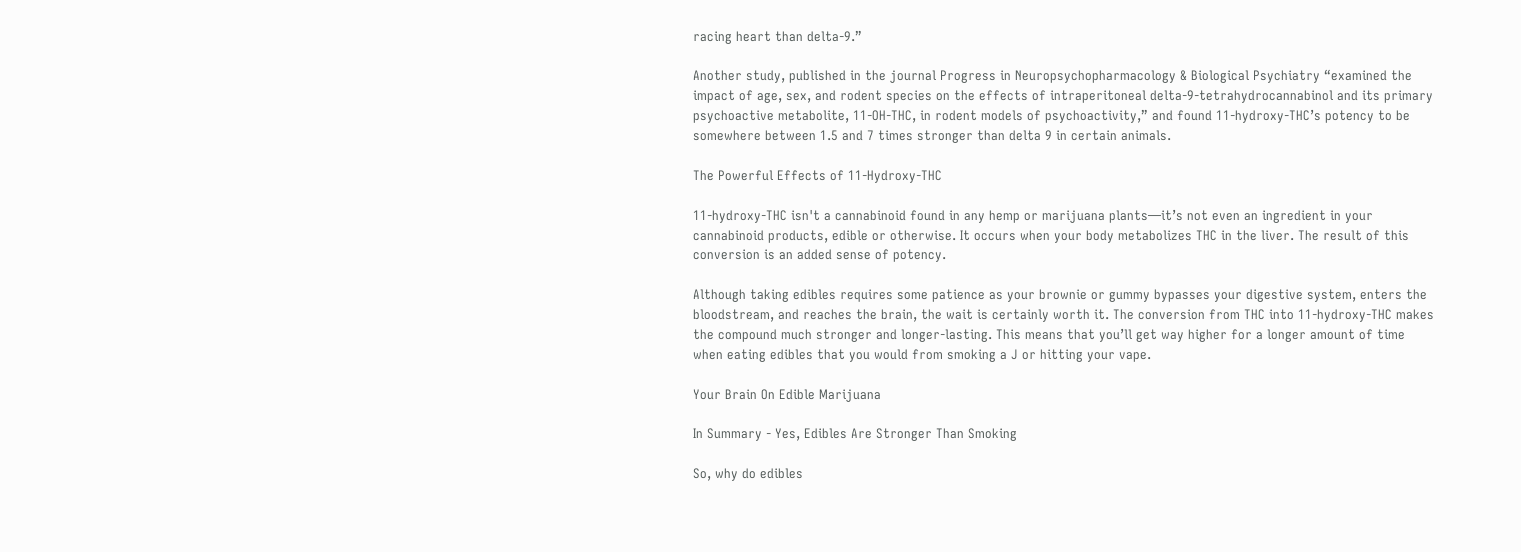racing heart than delta-9.”

Another study, published in the journal Progress in Neuropsychopharmacology & Biological Psychiatry “examined the impact of age, sex, and rodent species on the effects of intraperitoneal delta-9-tetrahydrocannabinol and its primary psychoactive metabolite, 11-OH-THC, in rodent models of psychoactivity,” and found 11-hydroxy-THC’s potency to be somewhere between 1.5 and 7 times stronger than delta 9 in certain animals.

The Powerful Effects of 11-Hydroxy-THC

11-hydroxy-THC isn't a cannabinoid found in any hemp or marijuana plants—it’s not even an ingredient in your cannabinoid products, edible or otherwise. It occurs when your body metabolizes THC in the liver. The result of this conversion is an added sense of potency.

Although taking edibles requires some patience as your brownie or gummy bypasses your digestive system, enters the bloodstream, and reaches the brain, the wait is certainly worth it. The conversion from THC into 11-hydroxy-THC makes the compound much stronger and longer-lasting. This means that you’ll get way higher for a longer amount of time when eating edibles that you would from smoking a J or hitting your vape.

Your Brain On Edible Marijuana

In Summary - Yes, Edibles Are Stronger Than Smoking

So, why do edibles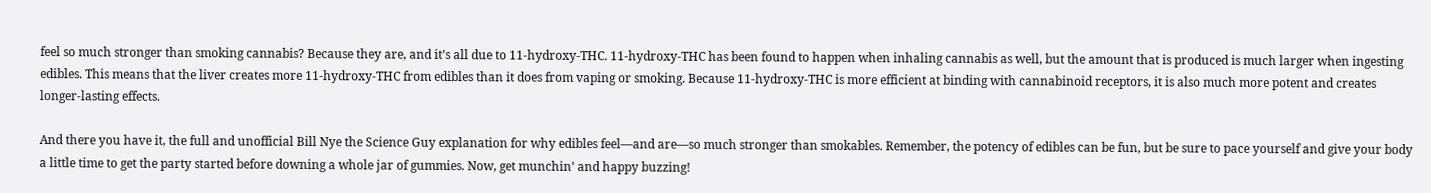feel so much stronger than smoking cannabis? Because they are, and it’s all due to 11-hydroxy-THC. 11-hydroxy-THC has been found to happen when inhaling cannabis as well, but the amount that is produced is much larger when ingesting edibles. This means that the liver creates more 11-hydroxy-THC from edibles than it does from vaping or smoking. Because 11-hydroxy-THC is more efficient at binding with cannabinoid receptors, it is also much more potent and creates longer-lasting effects.

And there you have it, the full and unofficial Bill Nye the Science Guy explanation for why edibles feel—and are—so much stronger than smokables. Remember, the potency of edibles can be fun, but be sure to pace yourself and give your body a little time to get the party started before downing a whole jar of gummies. Now, get munchin’ and happy buzzing!